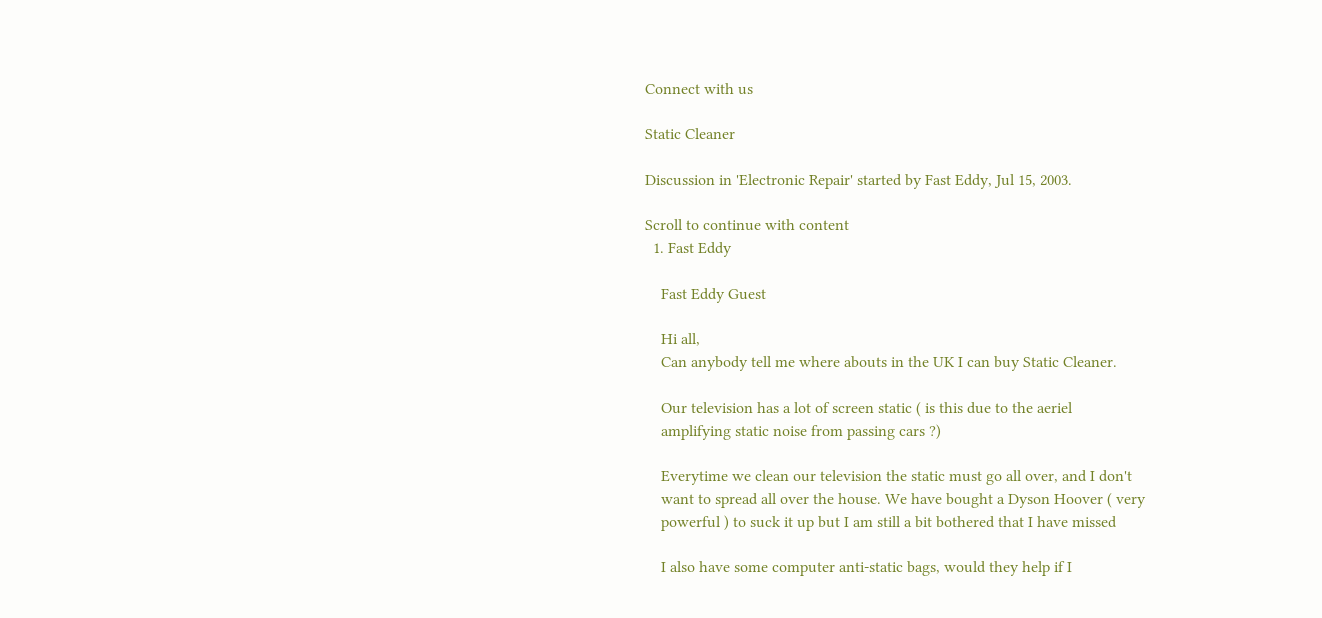Connect with us

Static Cleaner

Discussion in 'Electronic Repair' started by Fast Eddy, Jul 15, 2003.

Scroll to continue with content
  1. Fast Eddy

    Fast Eddy Guest

    Hi all,
    Can anybody tell me where abouts in the UK I can buy Static Cleaner.

    Our television has a lot of screen static ( is this due to the aeriel
    amplifying static noise from passing cars ?)

    Everytime we clean our television the static must go all over, and I don't
    want to spread all over the house. We have bought a Dyson Hoover ( very
    powerful ) to suck it up but I am still a bit bothered that I have missed

    I also have some computer anti-static bags, would they help if I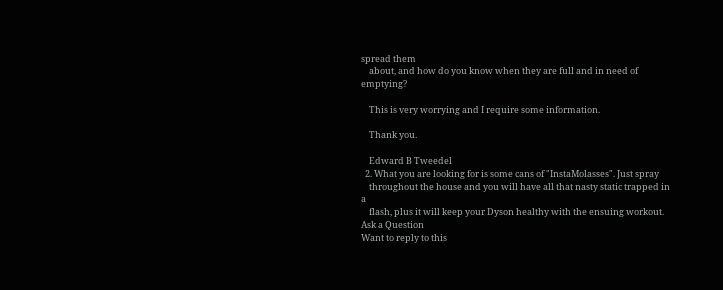spread them
    about, and how do you know when they are full and in need of emptying?

    This is very worrying and I require some information.

    Thank you.

    Edward B Tweedel
  2. What you are looking for is some cans of "InstaMolasses". Just spray
    throughout the house and you will have all that nasty static trapped in a
    flash, plus it will keep your Dyson healthy with the ensuing workout.
Ask a Question
Want to reply to this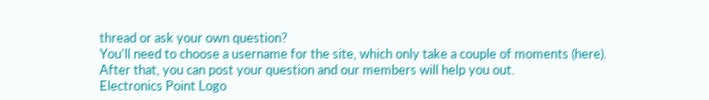thread or ask your own question?
You'll need to choose a username for the site, which only take a couple of moments (here). After that, you can post your question and our members will help you out.
Electronics Point Logo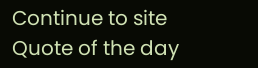Continue to site
Quote of the day